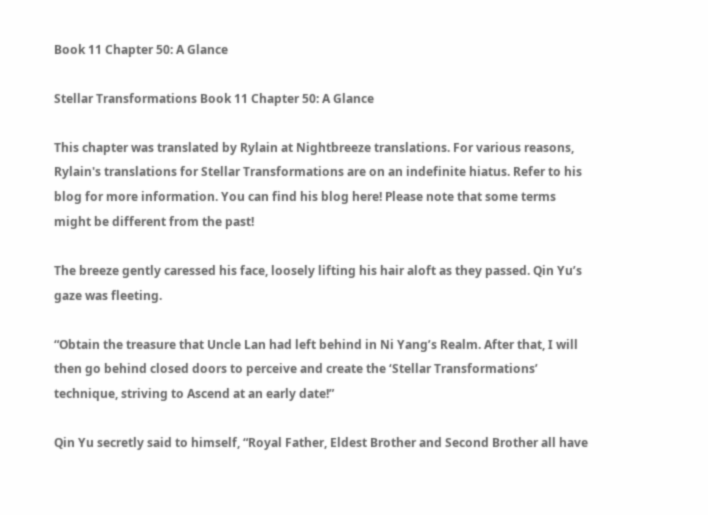Book 11 Chapter 50: A Glance

Stellar Transformations Book 11 Chapter 50: A Glance

This chapter was translated by Rylain at Nightbreeze translations. For various reasons, Rylain's translations for Stellar Transformations are on an indefinite hiatus. Refer to his blog for more information. You can find his blog here! Please note that some terms might be different from the past!

The breeze gently caressed his face, loosely lifting his hair aloft as they passed. Qin Yu’s gaze was fleeting.

“Obtain the treasure that Uncle Lan had left behind in Ni Yang’s Realm. After that, I will then go behind closed doors to perceive and create the ‘Stellar Transformations’ technique, striving to Ascend at an early date!”

Qin Yu secretly said to himself, “Royal Father, Eldest Brother and Second Brother all have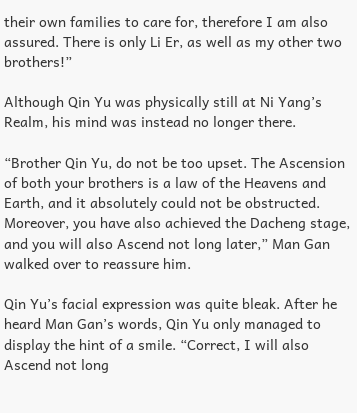their own families to care for, therefore I am also assured. There is only Li Er, as well as my other two brothers!”

Although Qin Yu was physically still at Ni Yang’s Realm, his mind was instead no longer there.

“Brother Qin Yu, do not be too upset. The Ascension of both your brothers is a law of the Heavens and Earth, and it absolutely could not be obstructed. Moreover, you have also achieved the Dacheng stage, and you will also Ascend not long later,” Man Gan walked over to reassure him.

Qin Yu’s facial expression was quite bleak. After he heard Man Gan’s words, Qin Yu only managed to display the hint of a smile. “Correct, I will also Ascend not long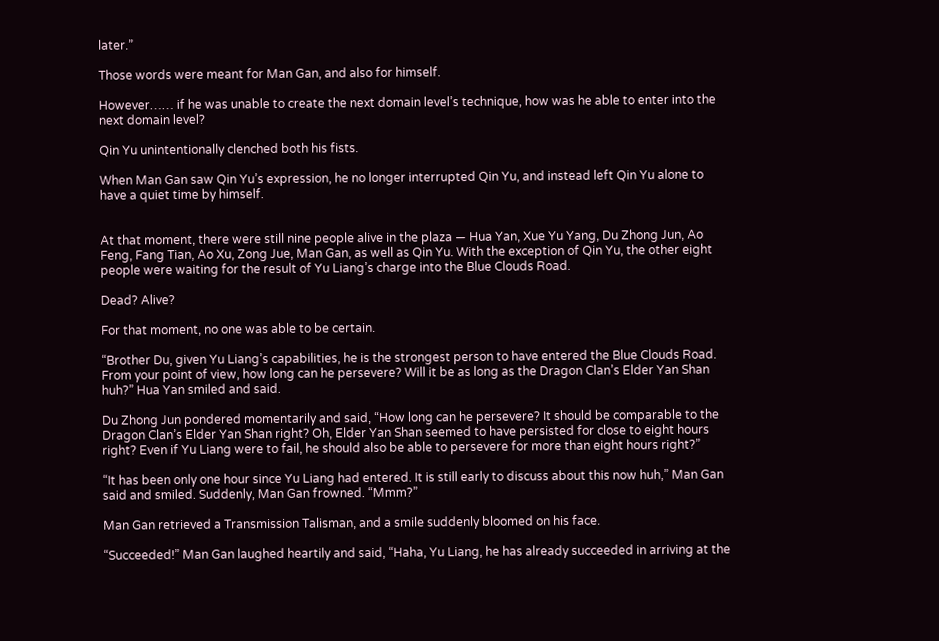later.”

Those words were meant for Man Gan, and also for himself.

However…… if he was unable to create the next domain level’s technique, how was he able to enter into the next domain level?

Qin Yu unintentionally clenched both his fists.

When Man Gan saw Qin Yu’s expression, he no longer interrupted Qin Yu, and instead left Qin Yu alone to have a quiet time by himself.


At that moment, there were still nine people alive in the plaza — Hua Yan, Xue Yu Yang, Du Zhong Jun, Ao Feng, Fang Tian, Ao Xu, Zong Jue, Man Gan, as well as Qin Yu. With the exception of Qin Yu, the other eight people were waiting for the result of Yu Liang’s charge into the Blue Clouds Road.

Dead? Alive?

For that moment, no one was able to be certain.

“Brother Du, given Yu Liang’s capabilities, he is the strongest person to have entered the Blue Clouds Road. From your point of view, how long can he persevere? Will it be as long as the Dragon Clan’s Elder Yan Shan huh?” Hua Yan smiled and said.

Du Zhong Jun pondered momentarily and said, “How long can he persevere? It should be comparable to the Dragon Clan’s Elder Yan Shan right? Oh, Elder Yan Shan seemed to have persisted for close to eight hours right? Even if Yu Liang were to fail, he should also be able to persevere for more than eight hours right?”

“It has been only one hour since Yu Liang had entered. It is still early to discuss about this now huh,” Man Gan said and smiled. Suddenly, Man Gan frowned. “Mmm?”

Man Gan retrieved a Transmission Talisman, and a smile suddenly bloomed on his face.

“Succeeded!” Man Gan laughed heartily and said, “Haha, Yu Liang, he has already succeeded in arriving at the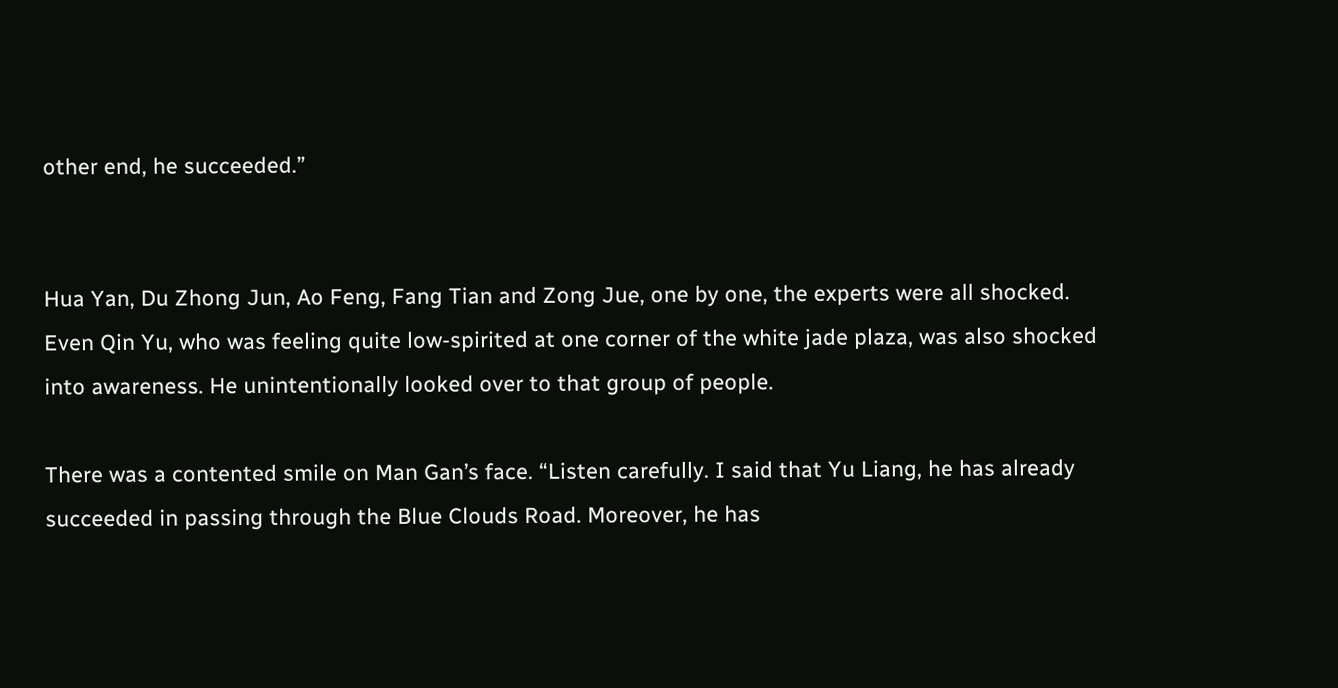other end, he succeeded.”


Hua Yan, Du Zhong Jun, Ao Feng, Fang Tian and Zong Jue, one by one, the experts were all shocked. Even Qin Yu, who was feeling quite low-spirited at one corner of the white jade plaza, was also shocked into awareness. He unintentionally looked over to that group of people.

There was a contented smile on Man Gan’s face. “Listen carefully. I said that Yu Liang, he has already succeeded in passing through the Blue Clouds Road. Moreover, he has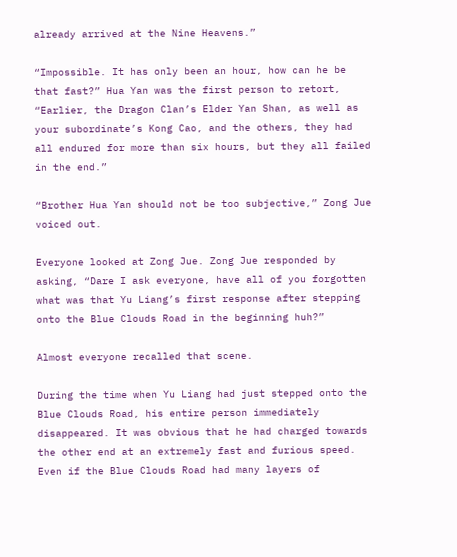already arrived at the Nine Heavens.”

“Impossible. It has only been an hour, how can he be that fast?” Hua Yan was the first person to retort, “Earlier, the Dragon Clan’s Elder Yan Shan, as well as your subordinate’s Kong Cao, and the others, they had all endured for more than six hours, but they all failed in the end.”

“Brother Hua Yan should not be too subjective,” Zong Jue voiced out.

Everyone looked at Zong Jue. Zong Jue responded by asking, “Dare I ask everyone, have all of you forgotten what was that Yu Liang’s first response after stepping onto the Blue Clouds Road in the beginning huh?”

Almost everyone recalled that scene.

During the time when Yu Liang had just stepped onto the Blue Clouds Road, his entire person immediately disappeared. It was obvious that he had charged towards the other end at an extremely fast and furious speed. Even if the Blue Clouds Road had many layers of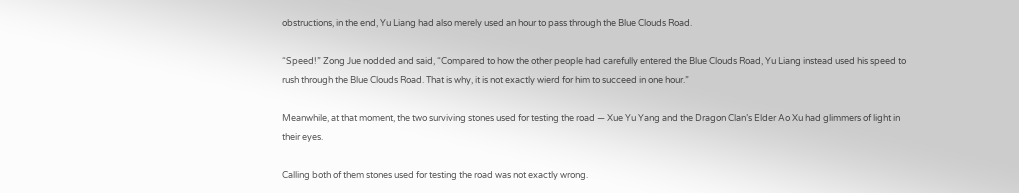obstructions, in the end, Yu Liang had also merely used an hour to pass through the Blue Clouds Road.

“Speed!” Zong Jue nodded and said, “Compared to how the other people had carefully entered the Blue Clouds Road, Yu Liang instead used his speed to rush through the Blue Clouds Road. That is why, it is not exactly wierd for him to succeed in one hour.”

Meanwhile, at that moment, the two surviving stones used for testing the road — Xue Yu Yang and the Dragon Clan’s Elder Ao Xu had glimmers of light in their eyes.

Calling both of them stones used for testing the road was not exactly wrong.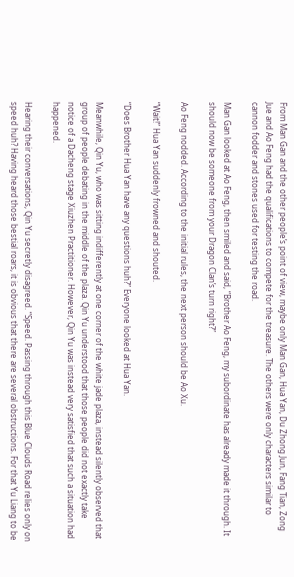From Man Gan and the other people’s point of view, maybe only Man Gan, Hua Yan, Du Zhong Jun, Fang Tian, Zong Jue and Ao Feng had the qualifications to compete for the treasure. The others were only characters similar to cannon fodder and stones used for testing the road.

Man Gan looked at Ao Feng, then smiled and said, “Brother Ao Feng, my subordinate has already made it through. It should now be someone from your Dragon Clan’s turn right?”

Ao Feng nodded. According to the initial rules, the next person should be Ao Xu.

“Wait!” Hua Yan suddenly frowned and shouted.

“Does Brother Hua Yan have any questions huh?” Everyone looked at Hua Yan.

Meanwhile, Qin Yu, who was sitting indifferently at one corner of the white jade plaza, instead silently observed that group of people debating in the middle of the plaza. Qin Yu understood that those people did not exactly take notice of a Dacheng stage Xiuzhen Practitioner. However, Qin Yu was instead very satisfied that such a situation had happened.

Hearing their conversations, Qin Yu secretly disagreed. “Speed. Passing through this Blue Clouds Road relies only on speed huh? Having heard those bestial roars, it is obvious that there are several obstructions. For that Yu Liang to be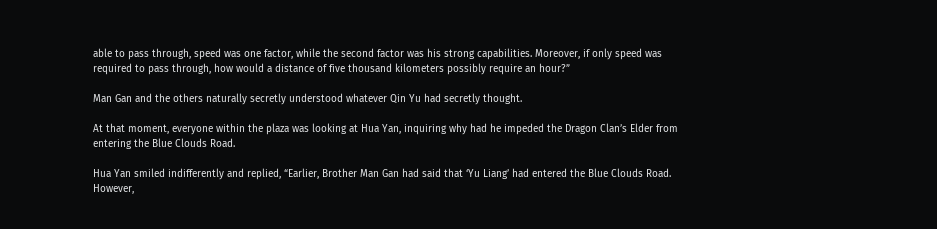able to pass through, speed was one factor, while the second factor was his strong capabilities. Moreover, if only speed was required to pass through, how would a distance of five thousand kilometers possibly require an hour?”

Man Gan and the others naturally secretly understood whatever Qin Yu had secretly thought.

At that moment, everyone within the plaza was looking at Hua Yan, inquiring why had he impeded the Dragon Clan’s Elder from entering the Blue Clouds Road.

Hua Yan smiled indifferently and replied, “Earlier, Brother Man Gan had said that ‘Yu Liang’ had entered the Blue Clouds Road. However,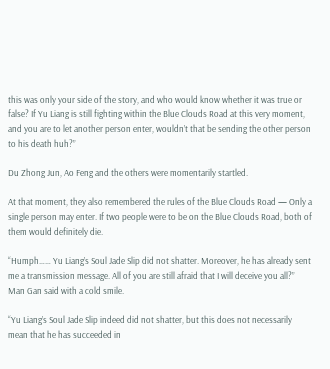this was only your side of the story, and who would know whether it was true or false? If Yu Liang is still fighting within the Blue Clouds Road at this very moment, and you are to let another person enter, wouldn’t that be sending the other person to his death huh?”

Du Zhong Jun, Ao Feng and the others were momentarily startled.

At that moment, they also remembered the rules of the Blue Clouds Road — Only a single person may enter. If two people were to be on the Blue Clouds Road, both of them would definitely die.

“Humph…… Yu Liang’s Soul Jade Slip did not shatter. Moreover, he has already sent me a transmission message. All of you are still afraid that I will deceive you all?” Man Gan said with a cold smile.

“Yu Liang’s Soul Jade Slip indeed did not shatter, but this does not necessarily mean that he has succeeded in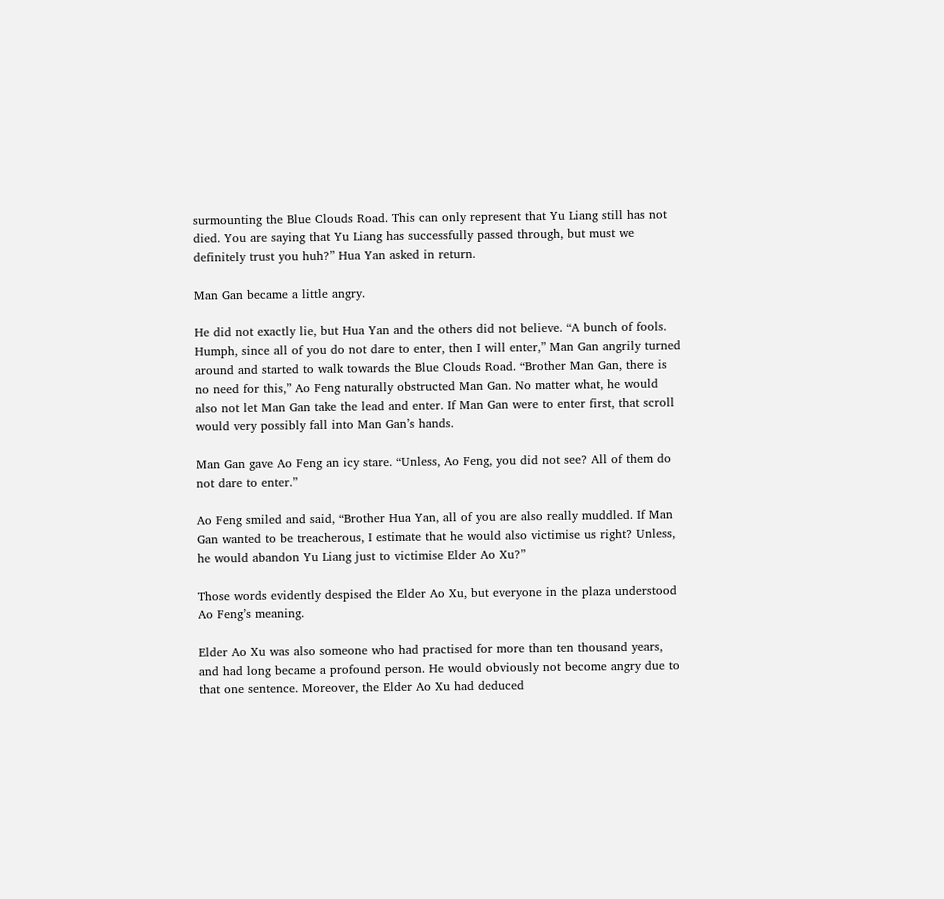surmounting the Blue Clouds Road. This can only represent that Yu Liang still has not died. You are saying that Yu Liang has successfully passed through, but must we definitely trust you huh?” Hua Yan asked in return.

Man Gan became a little angry.

He did not exactly lie, but Hua Yan and the others did not believe. “A bunch of fools. Humph, since all of you do not dare to enter, then I will enter,” Man Gan angrily turned around and started to walk towards the Blue Clouds Road. “Brother Man Gan, there is no need for this,” Ao Feng naturally obstructed Man Gan. No matter what, he would also not let Man Gan take the lead and enter. If Man Gan were to enter first, that scroll would very possibly fall into Man Gan’s hands.

Man Gan gave Ao Feng an icy stare. “Unless, Ao Feng, you did not see? All of them do not dare to enter.”

Ao Feng smiled and said, “Brother Hua Yan, all of you are also really muddled. If Man Gan wanted to be treacherous, I estimate that he would also victimise us right? Unless, he would abandon Yu Liang just to victimise Elder Ao Xu?”

Those words evidently despised the Elder Ao Xu, but everyone in the plaza understood Ao Feng’s meaning.

Elder Ao Xu was also someone who had practised for more than ten thousand years, and had long became a profound person. He would obviously not become angry due to that one sentence. Moreover, the Elder Ao Xu had deduced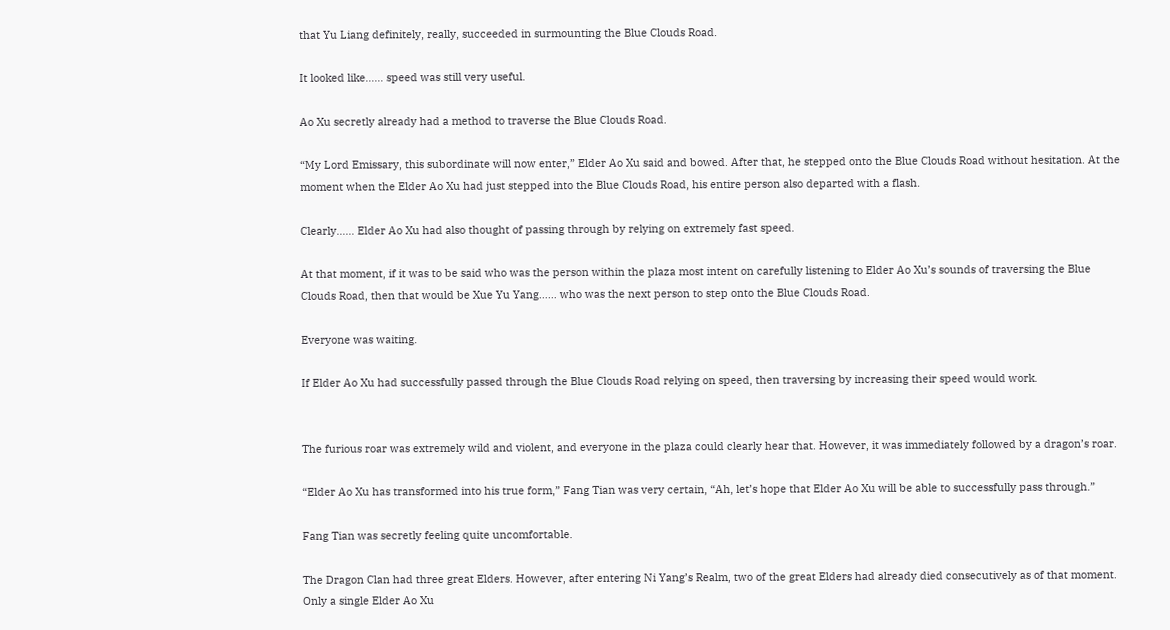that Yu Liang definitely, really, succeeded in surmounting the Blue Clouds Road.

It looked like…… speed was still very useful.

Ao Xu secretly already had a method to traverse the Blue Clouds Road.

“My Lord Emissary, this subordinate will now enter,” Elder Ao Xu said and bowed. After that, he stepped onto the Blue Clouds Road without hesitation. At the moment when the Elder Ao Xu had just stepped into the Blue Clouds Road, his entire person also departed with a flash.

Clearly…… Elder Ao Xu had also thought of passing through by relying on extremely fast speed.

At that moment, if it was to be said who was the person within the plaza most intent on carefully listening to Elder Ao Xu’s sounds of traversing the Blue Clouds Road, then that would be Xue Yu Yang…… who was the next person to step onto the Blue Clouds Road.

Everyone was waiting.

If Elder Ao Xu had successfully passed through the Blue Clouds Road relying on speed, then traversing by increasing their speed would work.


The furious roar was extremely wild and violent, and everyone in the plaza could clearly hear that. However, it was immediately followed by a dragon’s roar.

“Elder Ao Xu has transformed into his true form,” Fang Tian was very certain, “Ah, let’s hope that Elder Ao Xu will be able to successfully pass through.”

Fang Tian was secretly feeling quite uncomfortable.

The Dragon Clan had three great Elders. However, after entering Ni Yang’s Realm, two of the great Elders had already died consecutively as of that moment. Only a single Elder Ao Xu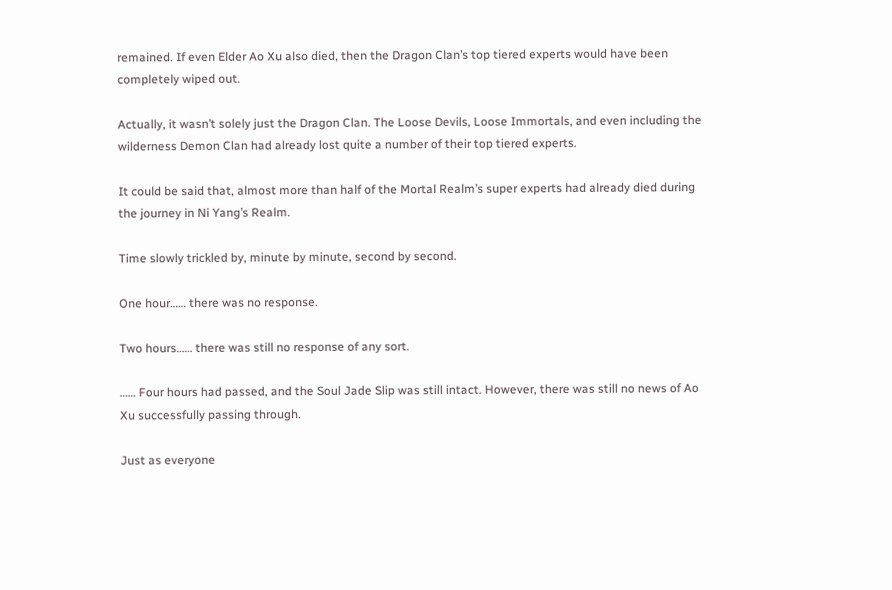remained. If even Elder Ao Xu also died, then the Dragon Clan’s top tiered experts would have been completely wiped out.

Actually, it wasn’t solely just the Dragon Clan. The Loose Devils, Loose Immortals, and even including the wilderness Demon Clan had already lost quite a number of their top tiered experts.

It could be said that, almost more than half of the Mortal Realm’s super experts had already died during the journey in Ni Yang’s Realm.

Time slowly trickled by, minute by minute, second by second.

One hour…… there was no response.

Two hours…… there was still no response of any sort.

…… Four hours had passed, and the Soul Jade Slip was still intact. However, there was still no news of Ao Xu successfully passing through.

Just as everyone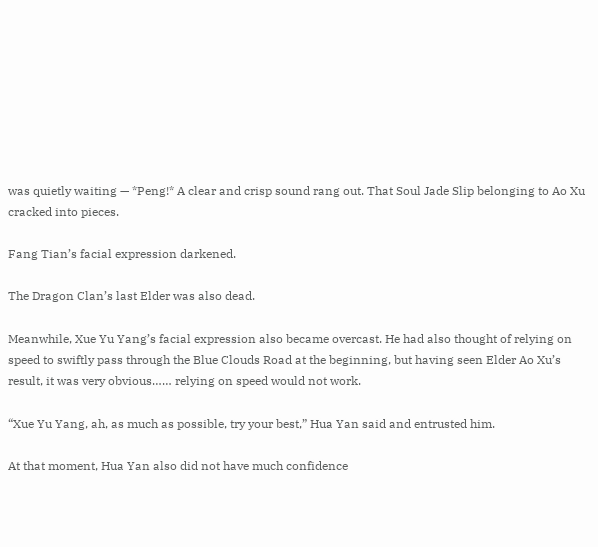was quietly waiting — *Peng!* A clear and crisp sound rang out. That Soul Jade Slip belonging to Ao Xu cracked into pieces.

Fang Tian’s facial expression darkened.

The Dragon Clan’s last Elder was also dead.

Meanwhile, Xue Yu Yang’s facial expression also became overcast. He had also thought of relying on speed to swiftly pass through the Blue Clouds Road at the beginning, but having seen Elder Ao Xu’s result, it was very obvious…… relying on speed would not work.

“Xue Yu Yang, ah, as much as possible, try your best,” Hua Yan said and entrusted him.

At that moment, Hua Yan also did not have much confidence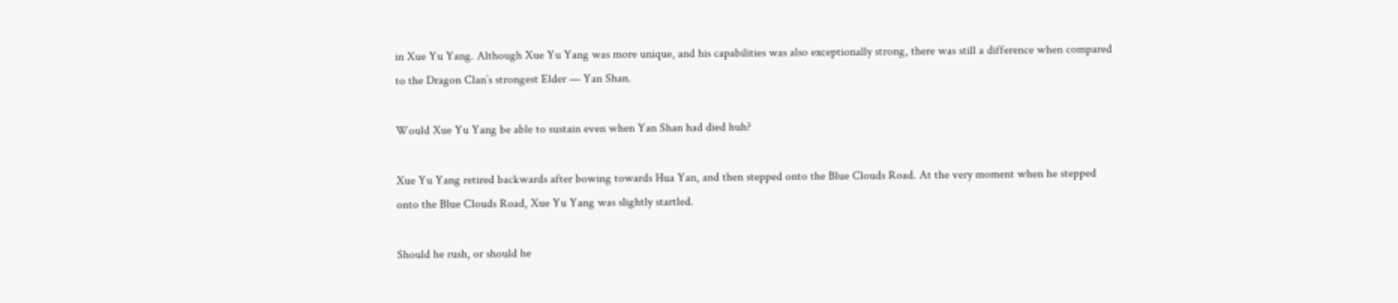in Xue Yu Yang. Although Xue Yu Yang was more unique, and his capabilities was also exceptionally strong, there was still a difference when compared to the Dragon Clan’s strongest Elder — Yan Shan.

Would Xue Yu Yang be able to sustain even when Yan Shan had died huh?

Xue Yu Yang retired backwards after bowing towards Hua Yan, and then stepped onto the Blue Clouds Road. At the very moment when he stepped onto the Blue Clouds Road, Xue Yu Yang was slightly startled.

Should he rush, or should he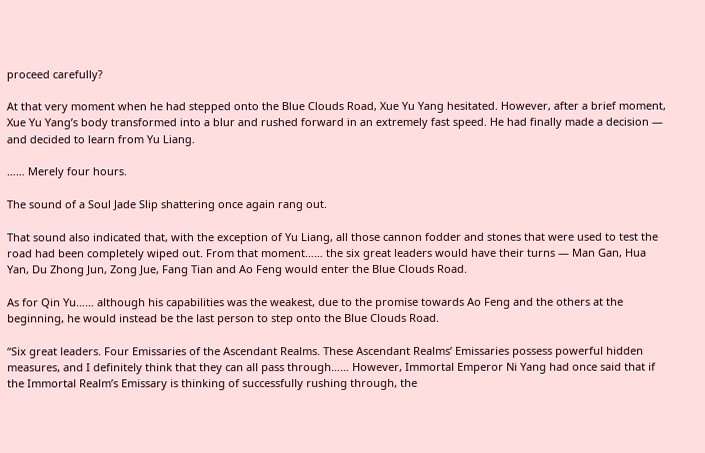proceed carefully?

At that very moment when he had stepped onto the Blue Clouds Road, Xue Yu Yang hesitated. However, after a brief moment, Xue Yu Yang’s body transformed into a blur and rushed forward in an extremely fast speed. He had finally made a decision — and decided to learn from Yu Liang.

…… Merely four hours.

The sound of a Soul Jade Slip shattering once again rang out.

That sound also indicated that, with the exception of Yu Liang, all those cannon fodder and stones that were used to test the road had been completely wiped out. From that moment…… the six great leaders would have their turns — Man Gan, Hua Yan, Du Zhong Jun, Zong Jue, Fang Tian and Ao Feng would enter the Blue Clouds Road.

As for Qin Yu…… although his capabilities was the weakest, due to the promise towards Ao Feng and the others at the beginning, he would instead be the last person to step onto the Blue Clouds Road.

“Six great leaders. Four Emissaries of the Ascendant Realms. These Ascendant Realms’ Emissaries possess powerful hidden measures, and I definitely think that they can all pass through…… However, Immortal Emperor Ni Yang had once said that if the Immortal Realm’s Emissary is thinking of successfully rushing through, the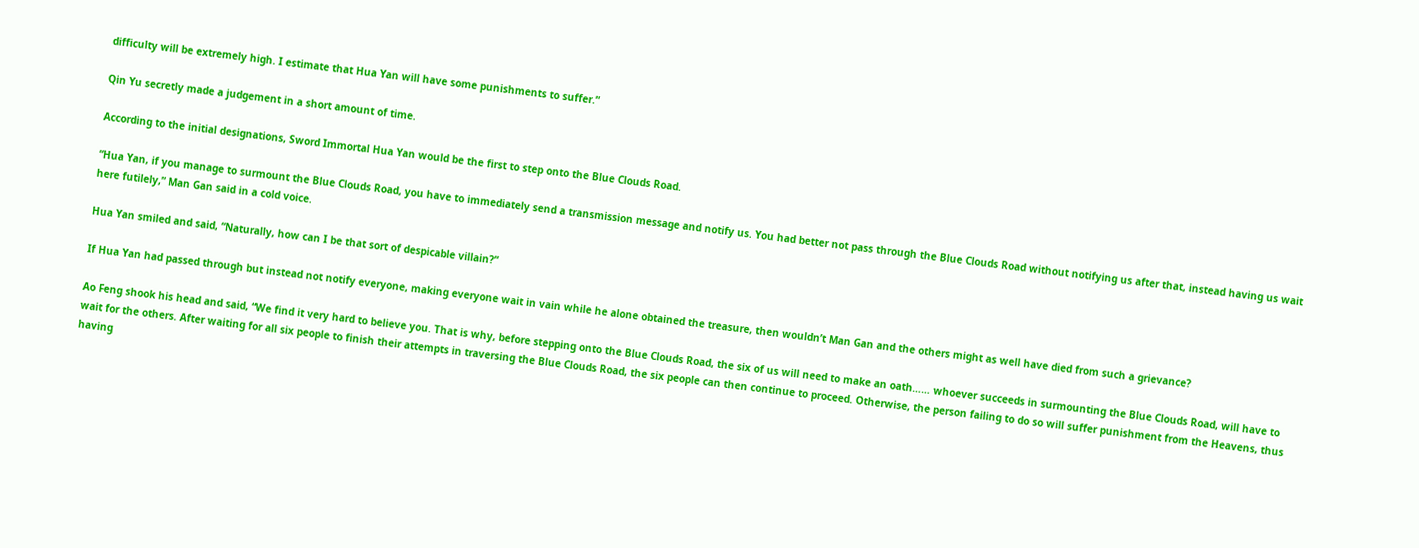difficulty will be extremely high. I estimate that Hua Yan will have some punishments to suffer.”

Qin Yu secretly made a judgement in a short amount of time.

According to the initial designations, Sword Immortal Hua Yan would be the first to step onto the Blue Clouds Road.

“Hua Yan, if you manage to surmount the Blue Clouds Road, you have to immediately send a transmission message and notify us. You had better not pass through the Blue Clouds Road without notifying us after that, instead having us wait here futilely,” Man Gan said in a cold voice.

Hua Yan smiled and said, “Naturally, how can I be that sort of despicable villain?”

If Hua Yan had passed through but instead not notify everyone, making everyone wait in vain while he alone obtained the treasure, then wouldn’t Man Gan and the others might as well have died from such a grievance?

Ao Feng shook his head and said, “We find it very hard to believe you. That is why, before stepping onto the Blue Clouds Road, the six of us will need to make an oath…… whoever succeeds in surmounting the Blue Clouds Road, will have to wait for the others. After waiting for all six people to finish their attempts in traversing the Blue Clouds Road, the six people can then continue to proceed. Otherwise, the person failing to do so will suffer punishment from the Heavens, thus having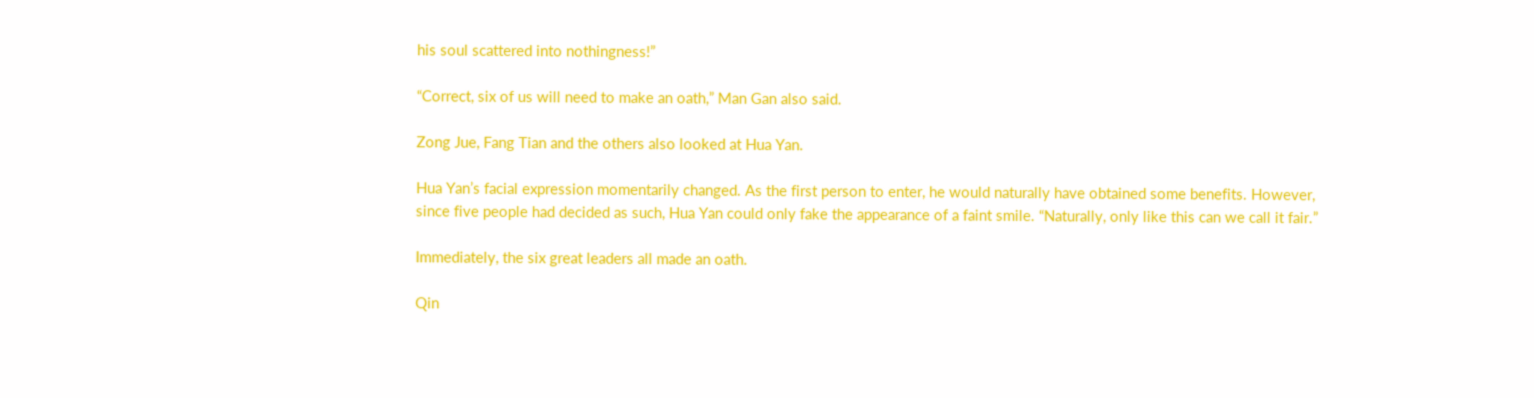his soul scattered into nothingness!”

“Correct, six of us will need to make an oath,” Man Gan also said.

Zong Jue, Fang Tian and the others also looked at Hua Yan.

Hua Yan’s facial expression momentarily changed. As the first person to enter, he would naturally have obtained some benefits. However, since five people had decided as such, Hua Yan could only fake the appearance of a faint smile. “Naturally, only like this can we call it fair.”

Immediately, the six great leaders all made an oath.

Qin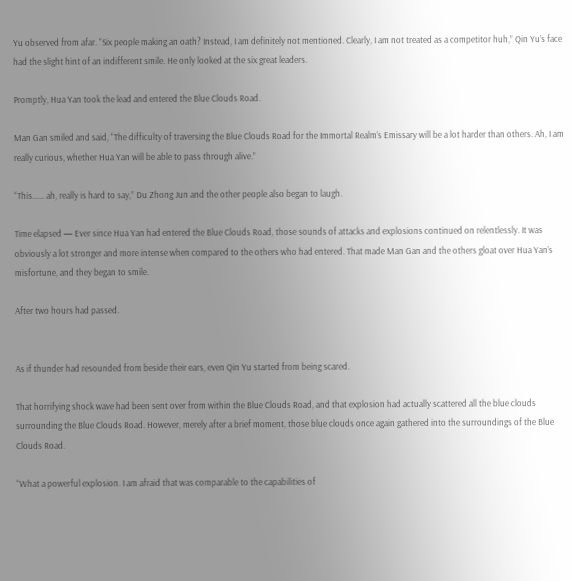Yu observed from afar. “Six people making an oath? Instead, I am definitely not mentioned. Clearly, I am not treated as a competitor huh,” Qin Yu’s face had the slight hint of an indifferent smile. He only looked at the six great leaders.

Promptly, Hua Yan took the lead and entered the Blue Clouds Road.

Man Gan smiled and said, “The difficulty of traversing the Blue Clouds Road for the Immortal Realm’s Emissary will be a lot harder than others. Ah, I am really curious, whether Hua Yan will be able to pass through alive.”

“This…… ah, really is hard to say,” Du Zhong Jun and the other people also began to laugh.

Time elapsed — Ever since Hua Yan had entered the Blue Clouds Road, those sounds of attacks and explosions continued on relentlessly. It was obviously a lot stronger and more intense when compared to the others who had entered. That made Man Gan and the others gloat over Hua Yan’s misfortune, and they began to smile.

After two hours had passed.


As if thunder had resounded from beside their ears, even Qin Yu started from being scared.

That horrifying shock wave had been sent over from within the Blue Clouds Road, and that explosion had actually scattered all the blue clouds surrounding the Blue Clouds Road. However, merely after a brief moment, those blue clouds once again gathered into the surroundings of the Blue Clouds Road.

“What a powerful explosion. I am afraid that was comparable to the capabilities of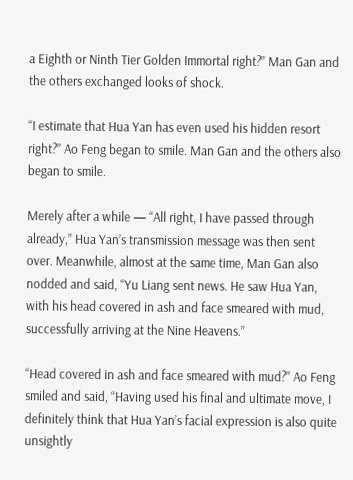a Eighth or Ninth Tier Golden Immortal right?” Man Gan and the others exchanged looks of shock.

“I estimate that Hua Yan has even used his hidden resort right?” Ao Feng began to smile. Man Gan and the others also began to smile.

Merely after a while — “All right, I have passed through already,” Hua Yan’s transmission message was then sent over. Meanwhile, almost at the same time, Man Gan also nodded and said, “Yu Liang sent news. He saw Hua Yan, with his head covered in ash and face smeared with mud, successfully arriving at the Nine Heavens.”

“Head covered in ash and face smeared with mud?” Ao Feng smiled and said, “Having used his final and ultimate move, I definitely think that Hua Yan’s facial expression is also quite unsightly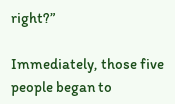right?”

Immediately, those five people began to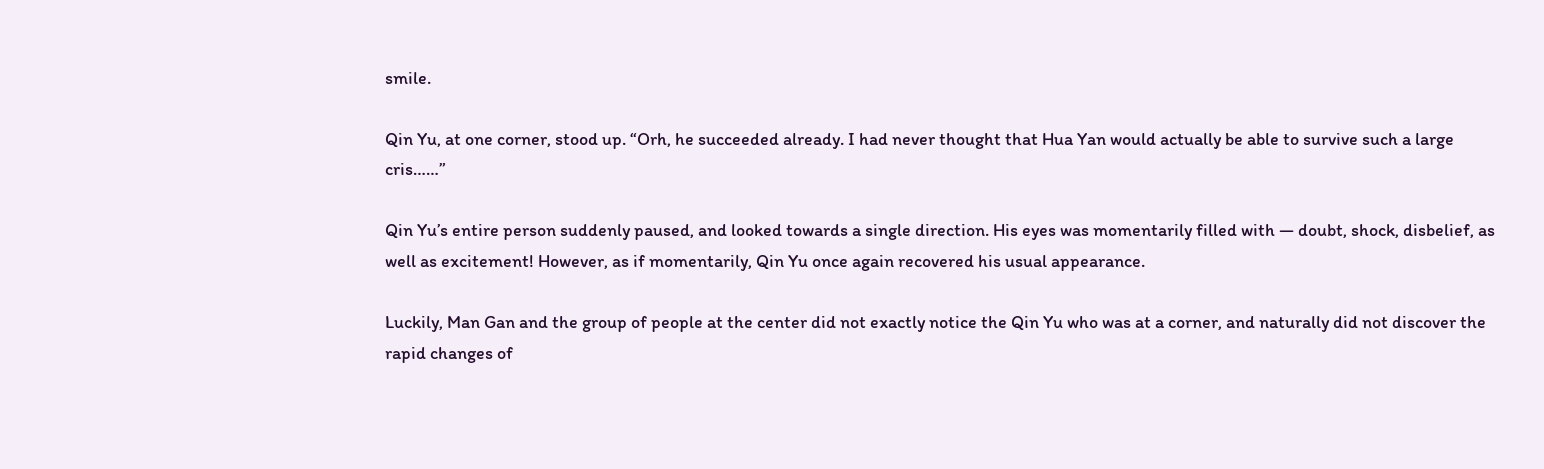smile.

Qin Yu, at one corner, stood up. “Orh, he succeeded already. I had never thought that Hua Yan would actually be able to survive such a large cris……”

Qin Yu’s entire person suddenly paused, and looked towards a single direction. His eyes was momentarily filled with — doubt, shock, disbelief, as well as excitement! However, as if momentarily, Qin Yu once again recovered his usual appearance.

Luckily, Man Gan and the group of people at the center did not exactly notice the Qin Yu who was at a corner, and naturally did not discover the rapid changes of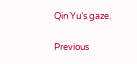Qin Yu’s gaze.

Previous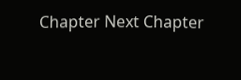Chapter Next Chapter